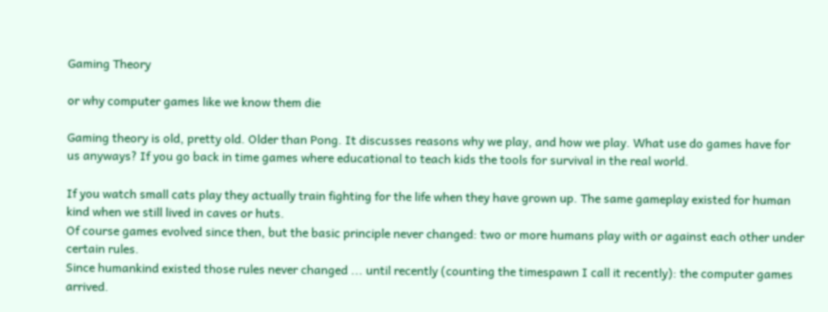Gaming Theory

or why computer games like we know them die

Gaming theory is old, pretty old. Older than Pong. It discusses reasons why we play, and how we play. What use do games have for us anyways? If you go back in time games where educational to teach kids the tools for survival in the real world.

If you watch small cats play they actually train fighting for the life when they have grown up. The same gameplay existed for human kind when we still lived in caves or huts.
Of course games evolved since then, but the basic principle never changed: two or more humans play with or against each other under certain rules.
Since humankind existed those rules never changed ... until recently (counting the timespawn I call it recently): the computer games arrived.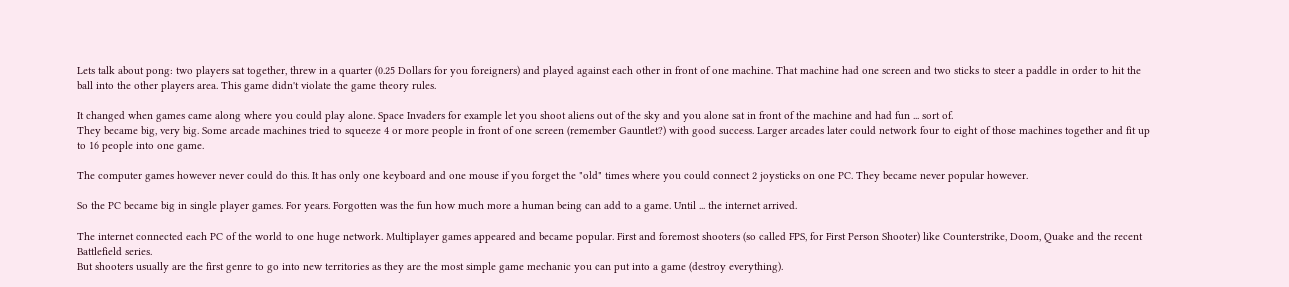Lets talk about pong: two players sat together, threw in a quarter (0.25 Dollars for you foreigners) and played against each other in front of one machine. That machine had one screen and two sticks to steer a paddle in order to hit the ball into the other players area. This game didn't violate the game theory rules.

It changed when games came along where you could play alone. Space Invaders for example let you shoot aliens out of the sky and you alone sat in front of the machine and had fun ... sort of.
They became big, very big. Some arcade machines tried to squeeze 4 or more people in front of one screen (remember Gauntlet?) with good success. Larger arcades later could network four to eight of those machines together and fit up to 16 people into one game.

The computer games however never could do this. It has only one keyboard and one mouse if you forget the "old" times where you could connect 2 joysticks on one PC. They became never popular however.

So the PC became big in single player games. For years. Forgotten was the fun how much more a human being can add to a game. Until ... the internet arrived.

The internet connected each PC of the world to one huge network. Multiplayer games appeared and became popular. First and foremost shooters (so called FPS, for First Person Shooter) like Counterstrike, Doom, Quake and the recent Battlefield series.
But shooters usually are the first genre to go into new territories as they are the most simple game mechanic you can put into a game (destroy everything).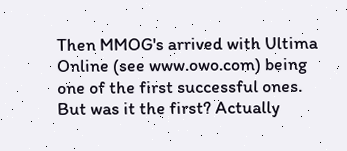Then MMOG's arrived with Ultima Online (see www.owo.com) being one of the first successful ones. But was it the first? Actually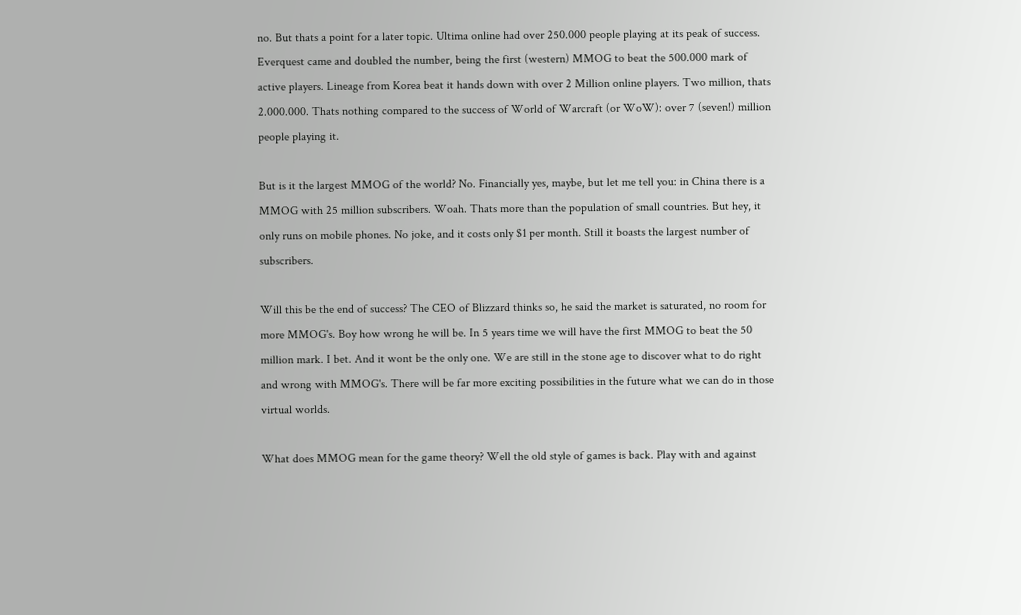no. But thats a point for a later topic. Ultima online had over 250.000 people playing at its peak of success.
Everquest came and doubled the number, being the first (western) MMOG to beat the 500.000 mark of active players. Lineage from Korea beat it hands down with over 2 Million online players. Two million, thats 2.000.000. Thats nothing compared to the success of World of Warcraft (or WoW): over 7 (seven!) million people playing it.

But is it the largest MMOG of the world? No. Financially yes, maybe, but let me tell you: in China there is a MMOG with 25 million subscribers. Woah. Thats more than the population of small countries. But hey, it only runs on mobile phones. No joke, and it costs only $1 per month. Still it boasts the largest number of subscribers.

Will this be the end of success? The CEO of Blizzard thinks so, he said the market is saturated, no room for more MMOG's. Boy how wrong he will be. In 5 years time we will have the first MMOG to beat the 50 million mark. I bet. And it wont be the only one. We are still in the stone age to discover what to do right and wrong with MMOG's. There will be far more exciting possibilities in the future what we can do in those virtual worlds.

What does MMOG mean for the game theory? Well the old style of games is back. Play with and against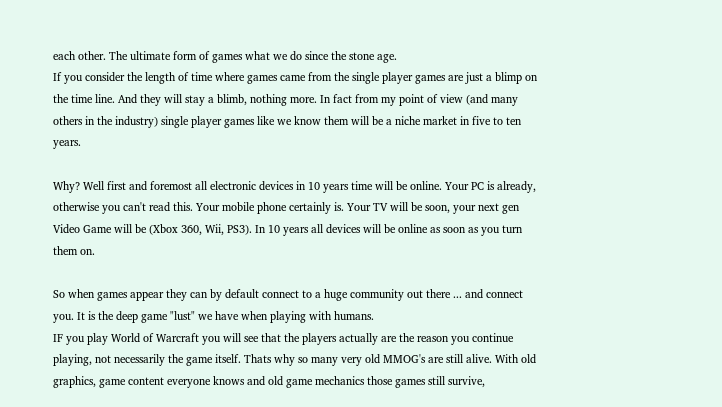each other. The ultimate form of games what we do since the stone age.
If you consider the length of time where games came from the single player games are just a blimp on the time line. And they will stay a blimb, nothing more. In fact from my point of view (and many others in the industry) single player games like we know them will be a niche market in five to ten years.

Why? Well first and foremost all electronic devices in 10 years time will be online. Your PC is already, otherwise you can't read this. Your mobile phone certainly is. Your TV will be soon, your next gen Video Game will be (Xbox 360, Wii, PS3). In 10 years all devices will be online as soon as you turn them on.

So when games appear they can by default connect to a huge community out there ... and connect you. It is the deep game "lust" we have when playing with humans.
IF you play World of Warcraft you will see that the players actually are the reason you continue playing, not necessarily the game itself. Thats why so many very old MMOG's are still alive. With old graphics, game content everyone knows and old game mechanics those games still survive,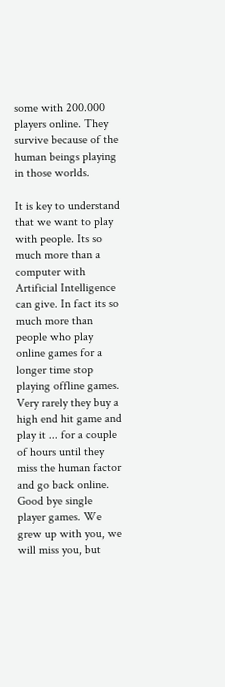some with 200.000 players online. They survive because of the human beings playing in those worlds.

It is key to understand that we want to play with people. Its so much more than a computer with Artificial Intelligence can give. In fact its so much more than people who play online games for a longer time stop playing offline games. Very rarely they buy a high end hit game and play it ... for a couple of hours until they miss the human factor and go back online.
Good bye single player games. We grew up with you, we will miss you, but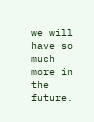we will have so much more in the future.